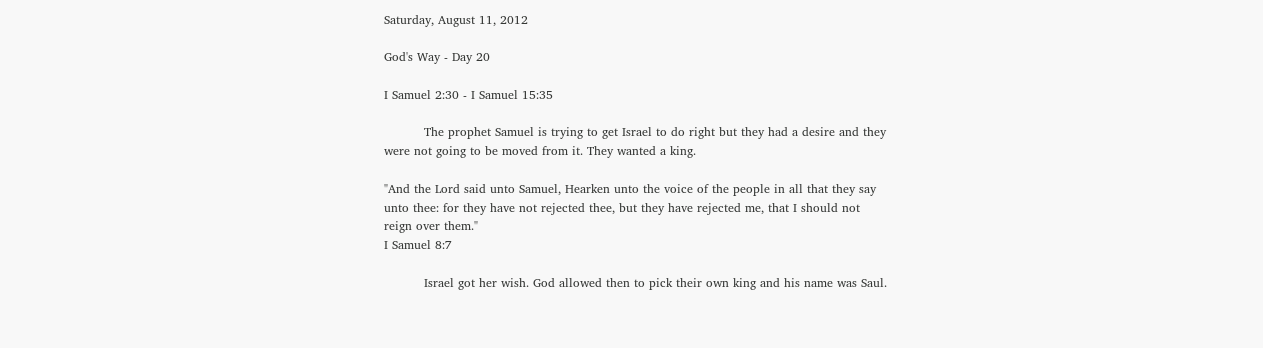Saturday, August 11, 2012

God's Way - Day 20

I Samuel 2:30 - I Samuel 15:35

          The prophet Samuel is trying to get Israel to do right but they had a desire and they were not going to be moved from it. They wanted a king.

"And the Lord said unto Samuel, Hearken unto the voice of the people in all that they say unto thee: for they have not rejected thee, but they have rejected me, that I should not reign over them."
I Samuel 8:7

          Israel got her wish. God allowed then to pick their own king and his name was Saul.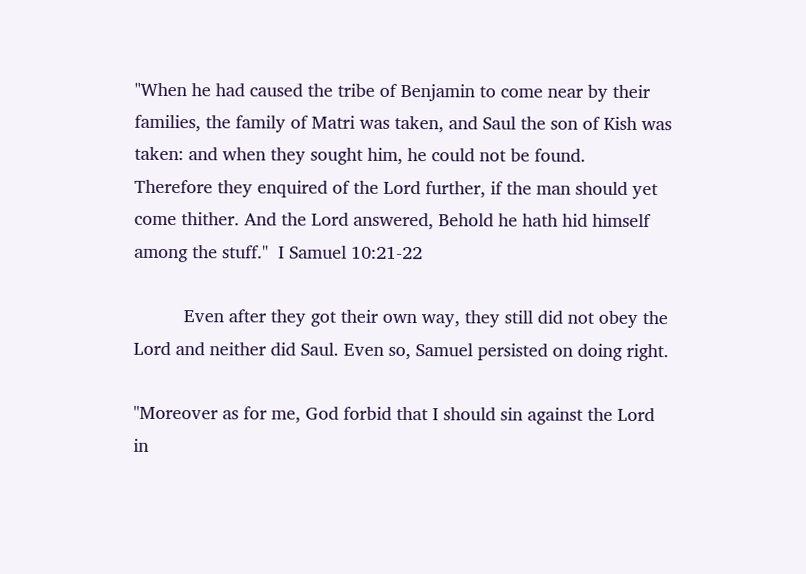"When he had caused the tribe of Benjamin to come near by their families, the family of Matri was taken, and Saul the son of Kish was taken: and when they sought him, he could not be found.
Therefore they enquired of the Lord further, if the man should yet come thither. And the Lord answered, Behold he hath hid himself among the stuff."  I Samuel 10:21-22

          Even after they got their own way, they still did not obey the Lord and neither did Saul. Even so, Samuel persisted on doing right.

"Moreover as for me, God forbid that I should sin against the Lord in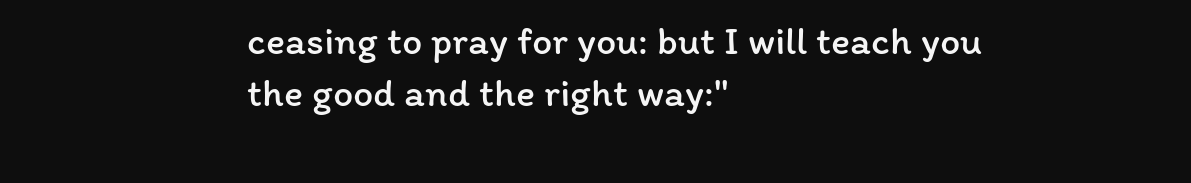ceasing to pray for you: but I will teach you the good and the right way:"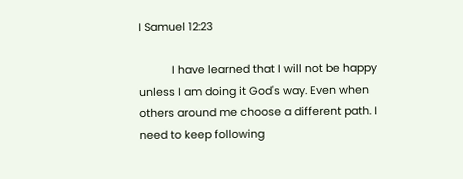I Samuel 12:23

           I have learned that I will not be happy unless I am doing it God's way. Even when others around me choose a different path. I need to keep following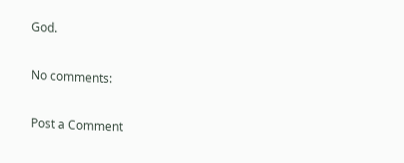God.

No comments:

Post a Comment